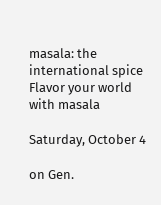masala: the international spice
Flavor your world with masala

Saturday, October 4

on Gen.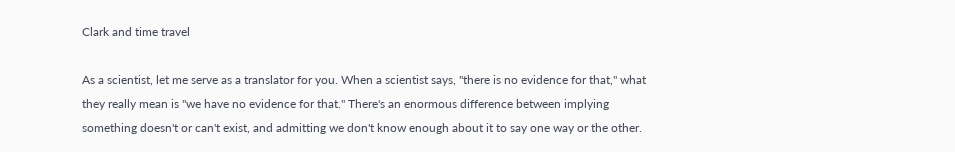Clark and time travel

As a scientist, let me serve as a translator for you. When a scientist says, "there is no evidence for that," what they really mean is "we have no evidence for that." There's an enormous difference between implying something doesn't or can't exist, and admitting we don't know enough about it to say one way or the other.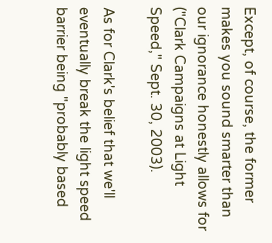Except, of course, the former makes you sound smarter than our ignorance honestly allows for ("Clark Campaigns at Light Speed," Sept. 30, 2003).

As for Clark's belief that we'll eventually break the light speed barrier being "probably based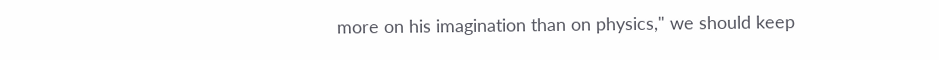more on his imagination than on physics," we should keep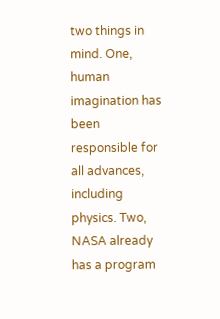two things in mind. One, human imagination has been responsible for all advances, including physics. Two, NASA already has a program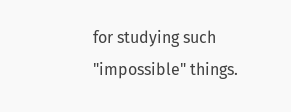for studying such "impossible" things.